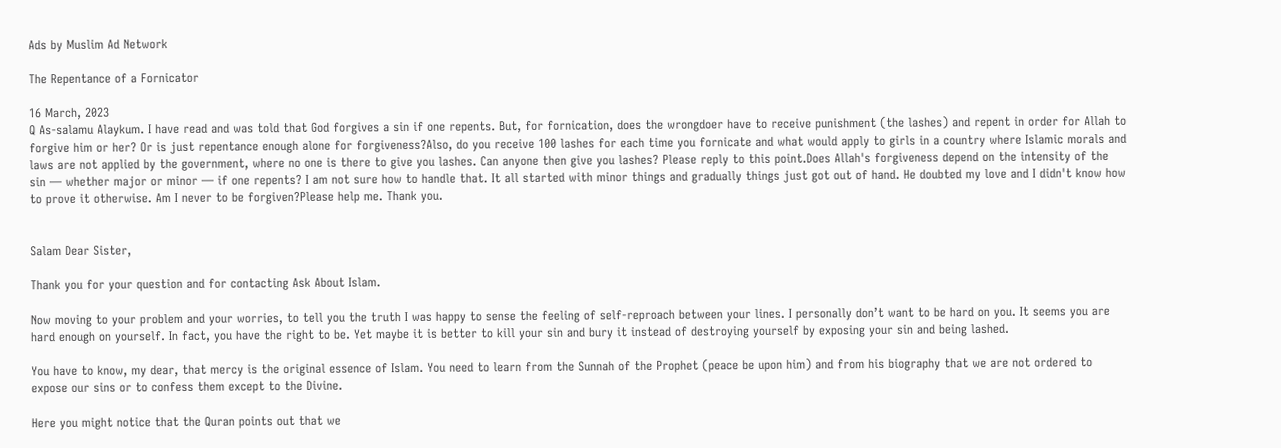Ads by Muslim Ad Network

The Repentance of a Fornicator

16 March, 2023
Q As-salamu Alaykum. I have read and was told that God forgives a sin if one repents. But, for fornication, does the wrongdoer have to receive punishment (the lashes) and repent in order for Allah to forgive him or her? Or is just repentance enough alone for forgiveness?Also, do you receive 100 lashes for each time you fornicate and what would apply to girls in a country where Islamic morals and laws are not applied by the government, where no one is there to give you lashes. Can anyone then give you lashes? Please reply to this point.Does Allah's forgiveness depend on the intensity of the sin — whether major or minor — if one repents? I am not sure how to handle that. It all started with minor things and gradually things just got out of hand. He doubted my love and I didn't know how to prove it otherwise. Am I never to be forgiven?Please help me. Thank you.


Salam Dear Sister,

Thank you for your question and for contacting Ask About Islam.

Now moving to your problem and your worries, to tell you the truth I was happy to sense the feeling of self-reproach between your lines. I personally don’t want to be hard on you. It seems you are hard enough on yourself. In fact, you have the right to be. Yet maybe it is better to kill your sin and bury it instead of destroying yourself by exposing your sin and being lashed.

You have to know, my dear, that mercy is the original essence of Islam. You need to learn from the Sunnah of the Prophet (peace be upon him) and from his biography that we are not ordered to expose our sins or to confess them except to the Divine.

Here you might notice that the Quran points out that we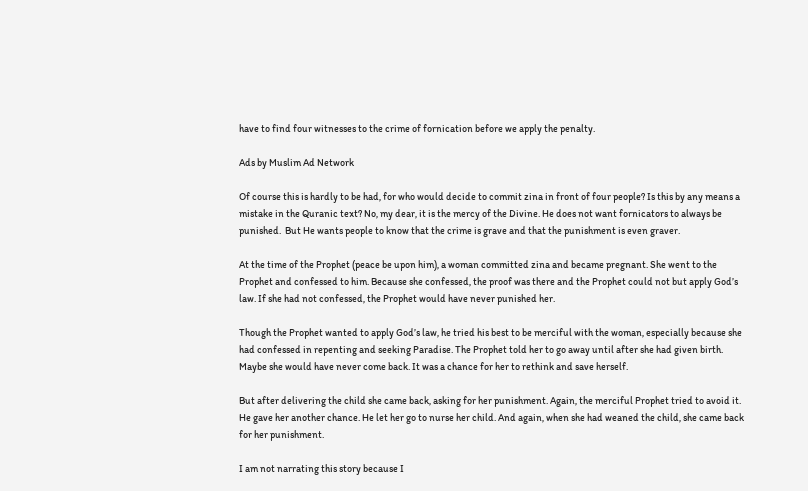have to find four witnesses to the crime of fornication before we apply the penalty.

Ads by Muslim Ad Network

Of course this is hardly to be had, for who would decide to commit zina in front of four people? Is this by any means a mistake in the Quranic text? No, my dear, it is the mercy of the Divine. He does not want fornicators to always be punished.  But He wants people to know that the crime is grave and that the punishment is even graver.

At the time of the Prophet (peace be upon him), a woman committed zina and became pregnant. She went to the Prophet and confessed to him. Because she confessed, the proof was there and the Prophet could not but apply God’s law. If she had not confessed, the Prophet would have never punished her.

Though the Prophet wanted to apply God’s law, he tried his best to be merciful with the woman, especially because she had confessed in repenting and seeking Paradise. The Prophet told her to go away until after she had given birth. Maybe she would have never come back. It was a chance for her to rethink and save herself.

But after delivering the child she came back, asking for her punishment. Again, the merciful Prophet tried to avoid it. He gave her another chance. He let her go to nurse her child. And again, when she had weaned the child, she came back for her punishment.

I am not narrating this story because I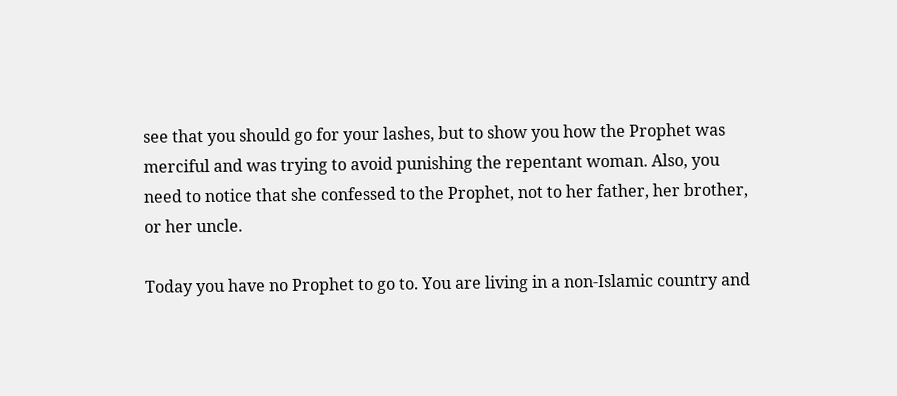see that you should go for your lashes, but to show you how the Prophet was merciful and was trying to avoid punishing the repentant woman. Also, you need to notice that she confessed to the Prophet, not to her father, her brother, or her uncle.

Today you have no Prophet to go to. You are living in a non-Islamic country and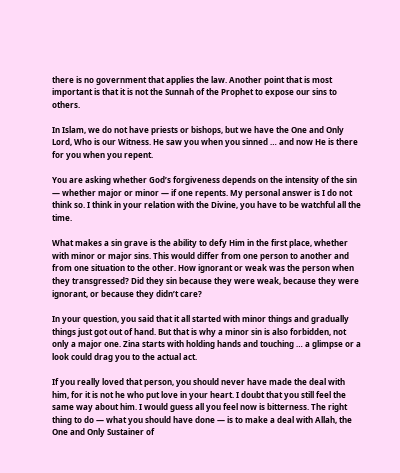there is no government that applies the law. Another point that is most important is that it is not the Sunnah of the Prophet to expose our sins to others.

In Islam, we do not have priests or bishops, but we have the One and Only Lord, Who is our Witness. He saw you when you sinned … and now He is there for you when you repent.

You are asking whether God’s forgiveness depends on the intensity of the sin — whether major or minor — if one repents. My personal answer is I do not think so. I think in your relation with the Divine, you have to be watchful all the time.

What makes a sin grave is the ability to defy Him in the first place, whether with minor or major sins. This would differ from one person to another and from one situation to the other. How ignorant or weak was the person when they transgressed? Did they sin because they were weak, because they were ignorant, or because they didn’t care?

In your question, you said that it all started with minor things and gradually things just got out of hand. But that is why a minor sin is also forbidden, not only a major one. Zina starts with holding hands and touching … a glimpse or a look could drag you to the actual act.

If you really loved that person, you should never have made the deal with him, for it is not he who put love in your heart. I doubt that you still feel the same way about him. I would guess all you feel now is bitterness. The right thing to do — what you should have done — is to make a deal with Allah, the One and Only Sustainer of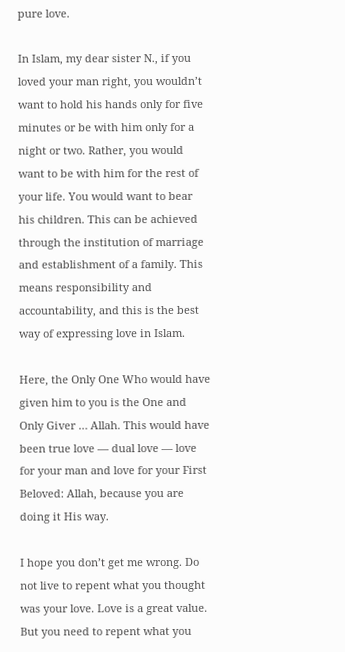pure love.

In Islam, my dear sister N., if you loved your man right, you wouldn’t want to hold his hands only for five minutes or be with him only for a night or two. Rather, you would want to be with him for the rest of your life. You would want to bear his children. This can be achieved through the institution of marriage and establishment of a family. This means responsibility and accountability, and this is the best way of expressing love in Islam.

Here, the Only One Who would have given him to you is the One and Only Giver … Allah. This would have been true love — dual love — love for your man and love for your First Beloved: Allah, because you are doing it His way.

I hope you don’t get me wrong. Do not live to repent what you thought was your love. Love is a great value. But you need to repent what you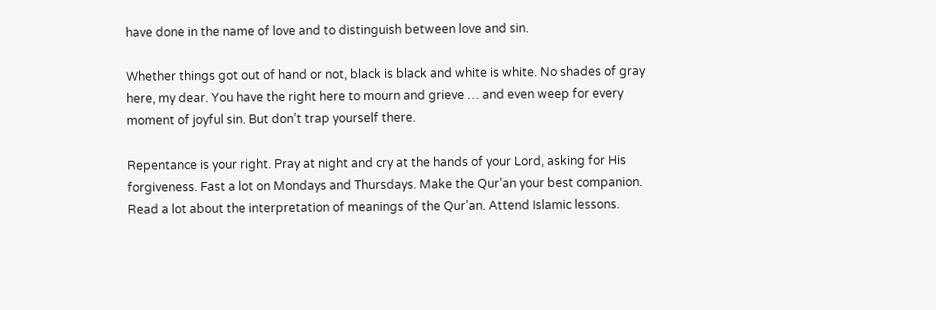have done in the name of love and to distinguish between love and sin.

Whether things got out of hand or not, black is black and white is white. No shades of gray here, my dear. You have the right here to mourn and grieve … and even weep for every moment of joyful sin. But don’t trap yourself there.

Repentance is your right. Pray at night and cry at the hands of your Lord, asking for His forgiveness. Fast a lot on Mondays and Thursdays. Make the Qur’an your best companion. Read a lot about the interpretation of meanings of the Qur’an. Attend Islamic lessons.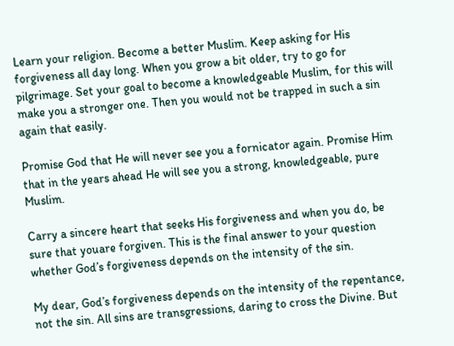Learn your religion. Become a better Muslim. Keep asking for His forgiveness all day long. When you grow a bit older, try to go for pilgrimage. Set your goal to become a knowledgeable Muslim, for this will make you a stronger one. Then you would not be trapped in such a sin again that easily.

Promise God that He will never see you a fornicator again. Promise Him that in the years ahead He will see you a strong, knowledgeable, pure Muslim.

Carry a sincere heart that seeks His forgiveness and when you do, be sure that youare forgiven. This is the final answer to your question whether God’s forgiveness depends on the intensity of the sin.

My dear, God’s forgiveness depends on the intensity of the repentance, not the sin. All sins are transgressions, daring to cross the Divine. But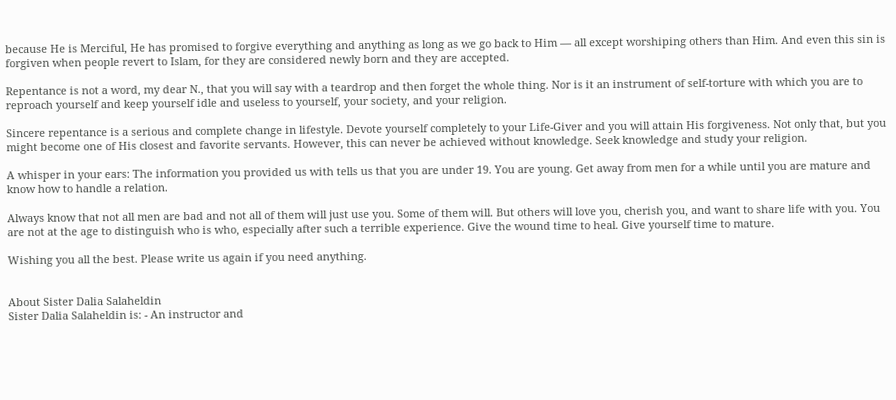because He is Merciful, He has promised to forgive everything and anything as long as we go back to Him — all except worshiping others than Him. And even this sin is forgiven when people revert to Islam, for they are considered newly born and they are accepted.

Repentance is not a word, my dear N., that you will say with a teardrop and then forget the whole thing. Nor is it an instrument of self-torture with which you are to reproach yourself and keep yourself idle and useless to yourself, your society, and your religion.

Sincere repentance is a serious and complete change in lifestyle. Devote yourself completely to your Life-Giver and you will attain His forgiveness. Not only that, but you might become one of His closest and favorite servants. However, this can never be achieved without knowledge. Seek knowledge and study your religion.

A whisper in your ears: The information you provided us with tells us that you are under 19. You are young. Get away from men for a while until you are mature and know how to handle a relation.

Always know that not all men are bad and not all of them will just use you. Some of them will. But others will love you, cherish you, and want to share life with you. You are not at the age to distinguish who is who, especially after such a terrible experience. Give the wound time to heal. Give yourself time to mature.

Wishing you all the best. Please write us again if you need anything.


About Sister Dalia Salaheldin
Sister Dalia Salaheldin is: - An instructor and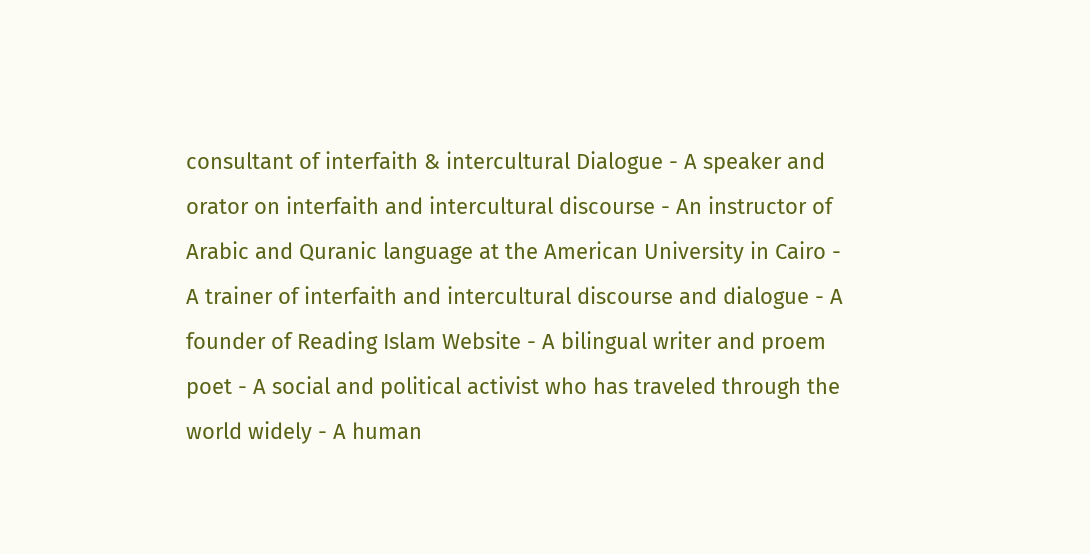consultant of interfaith & intercultural Dialogue - A speaker and orator on interfaith and intercultural discourse - An instructor of Arabic and Quranic language at the American University in Cairo - A trainer of interfaith and intercultural discourse and dialogue - A founder of Reading Islam Website - A bilingual writer and proem poet - A social and political activist who has traveled through the world widely - A human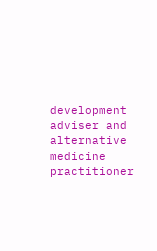development adviser and alternative medicine practitioner